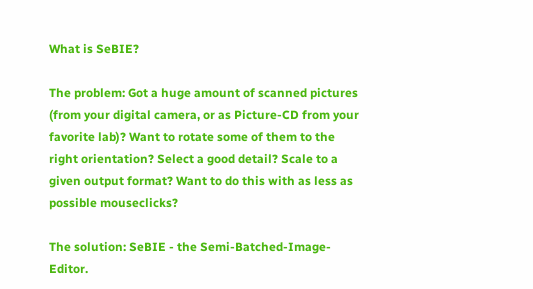What is SeBIE?

The problem: Got a huge amount of scanned pictures (from your digital camera, or as Picture-CD from your favorite lab)? Want to rotate some of them to the right orientation? Select a good detail? Scale to a given output format? Want to do this with as less as possible mouseclicks?

The solution: SeBIE - the Semi-Batched-Image-Editor.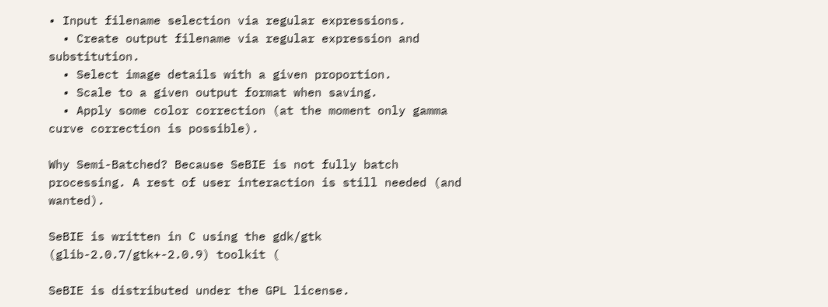• Input filename selection via regular expressions.
  • Create output filename via regular expression and substitution.
  • Select image details with a given proportion.
  • Scale to a given output format when saving.
  • Apply some color correction (at the moment only gamma curve correction is possible).

Why Semi-Batched? Because SeBIE is not fully batch processing. A rest of user interaction is still needed (and wanted).

SeBIE is written in C using the gdk/gtk (glib-2.0.7/gtk+-2.0.9) toolkit (

SeBIE is distributed under the GPL license.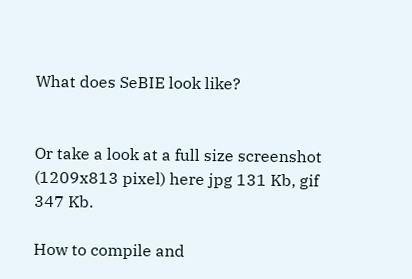What does SeBIE look like?


Or take a look at a full size screenshot (1209x813 pixel) here jpg 131 Kb, gif 347 Kb.

How to compile and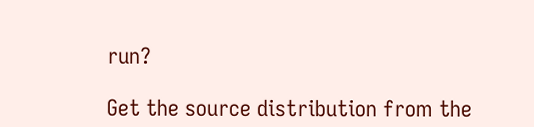run?

Get the source distribution from the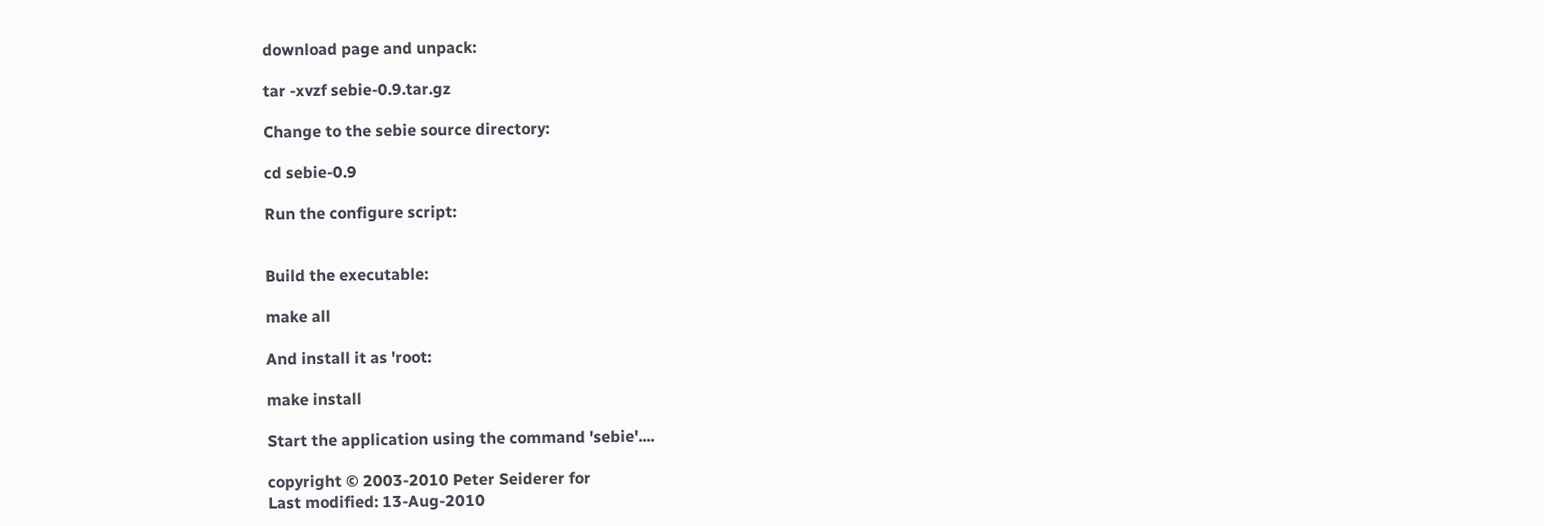download page and unpack:

tar -xvzf sebie-0.9.tar.gz

Change to the sebie source directory:

cd sebie-0.9

Run the configure script:


Build the executable:

make all

And install it as 'root:

make install

Start the application using the command 'sebie'....

copyright © 2003-2010 Peter Seiderer for
Last modified: 13-Aug-2010